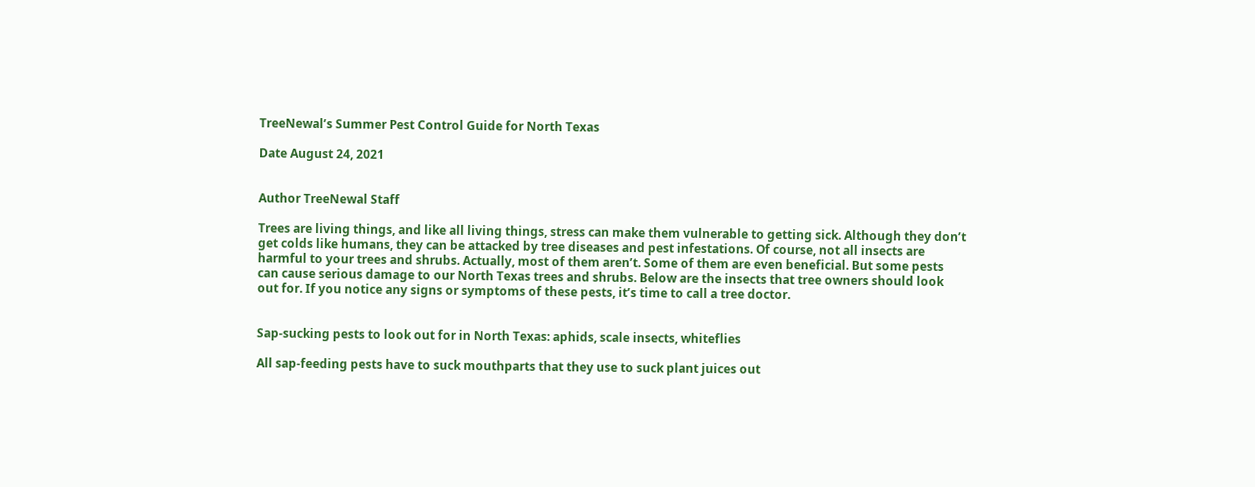TreeNewal’s Summer Pest Control Guide for North Texas

Date August 24, 2021


Author TreeNewal Staff

Trees are living things, and like all living things, stress can make them vulnerable to getting sick. Although they don’t get colds like humans, they can be attacked by tree diseases and pest infestations. Of course, not all insects are harmful to your trees and shrubs. Actually, most of them aren’t. Some of them are even beneficial. But some pests can cause serious damage to our North Texas trees and shrubs. Below are the insects that tree owners should look out for. If you notice any signs or symptoms of these pests, it’s time to call a tree doctor.


Sap-sucking pests to look out for in North Texas: aphids, scale insects, whiteflies

All sap-feeding pests have to suck mouthparts that they use to suck plant juices out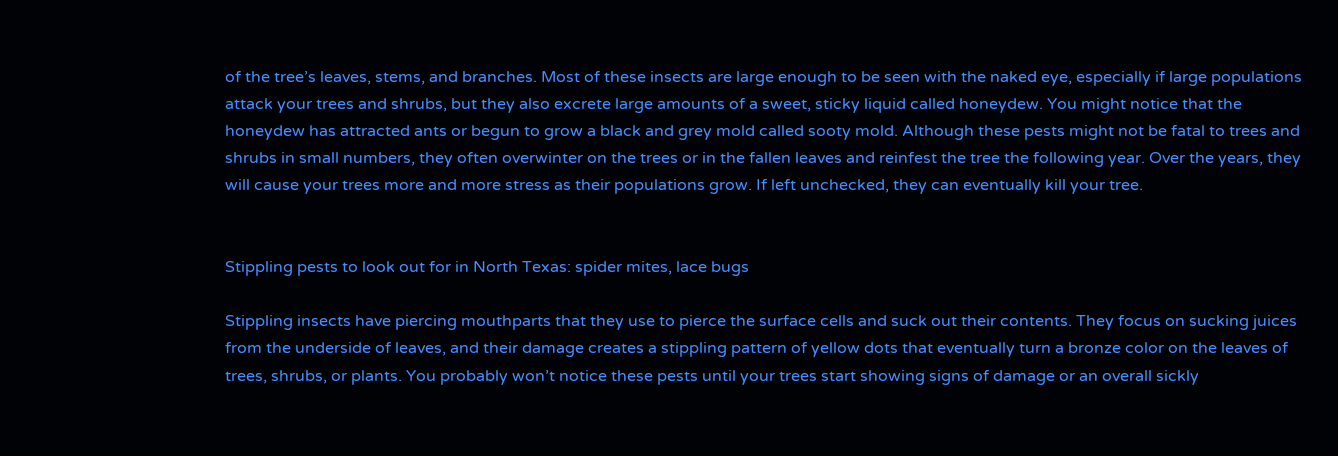of the tree’s leaves, stems, and branches. Most of these insects are large enough to be seen with the naked eye, especially if large populations attack your trees and shrubs, but they also excrete large amounts of a sweet, sticky liquid called honeydew. You might notice that the honeydew has attracted ants or begun to grow a black and grey mold called sooty mold. Although these pests might not be fatal to trees and shrubs in small numbers, they often overwinter on the trees or in the fallen leaves and reinfest the tree the following year. Over the years, they will cause your trees more and more stress as their populations grow. If left unchecked, they can eventually kill your tree.


Stippling pests to look out for in North Texas: spider mites, lace bugs

Stippling insects have piercing mouthparts that they use to pierce the surface cells and suck out their contents. They focus on sucking juices from the underside of leaves, and their damage creates a stippling pattern of yellow dots that eventually turn a bronze color on the leaves of trees, shrubs, or plants. You probably won’t notice these pests until your trees start showing signs of damage or an overall sickly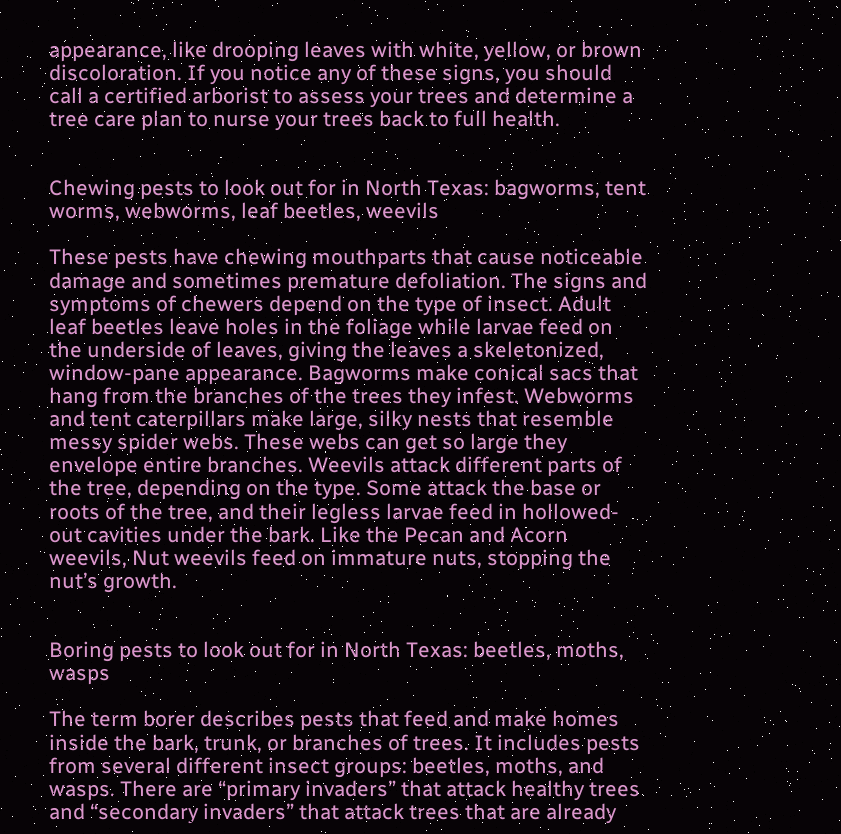appearance, like drooping leaves with white, yellow, or brown discoloration. If you notice any of these signs, you should call a certified arborist to assess your trees and determine a tree care plan to nurse your trees back to full health.


Chewing pests to look out for in North Texas: bagworms, tent worms, webworms, leaf beetles, weevils

These pests have chewing mouthparts that cause noticeable damage and sometimes premature defoliation. The signs and symptoms of chewers depend on the type of insect. Adult leaf beetles leave holes in the foliage while larvae feed on the underside of leaves, giving the leaves a skeletonized, window-pane appearance. Bagworms make conical sacs that hang from the branches of the trees they infest. Webworms and tent caterpillars make large, silky nests that resemble messy spider webs. These webs can get so large they envelope entire branches. Weevils attack different parts of the tree, depending on the type. Some attack the base or roots of the tree, and their legless larvae feed in hollowed-out cavities under the bark. Like the Pecan and Acorn weevils, Nut weevils feed on immature nuts, stopping the nut’s growth.


Boring pests to look out for in North Texas: beetles, moths, wasps

The term borer describes pests that feed and make homes inside the bark, trunk, or branches of trees. It includes pests from several different insect groups: beetles, moths, and wasps. There are “primary invaders” that attack healthy trees and “secondary invaders” that attack trees that are already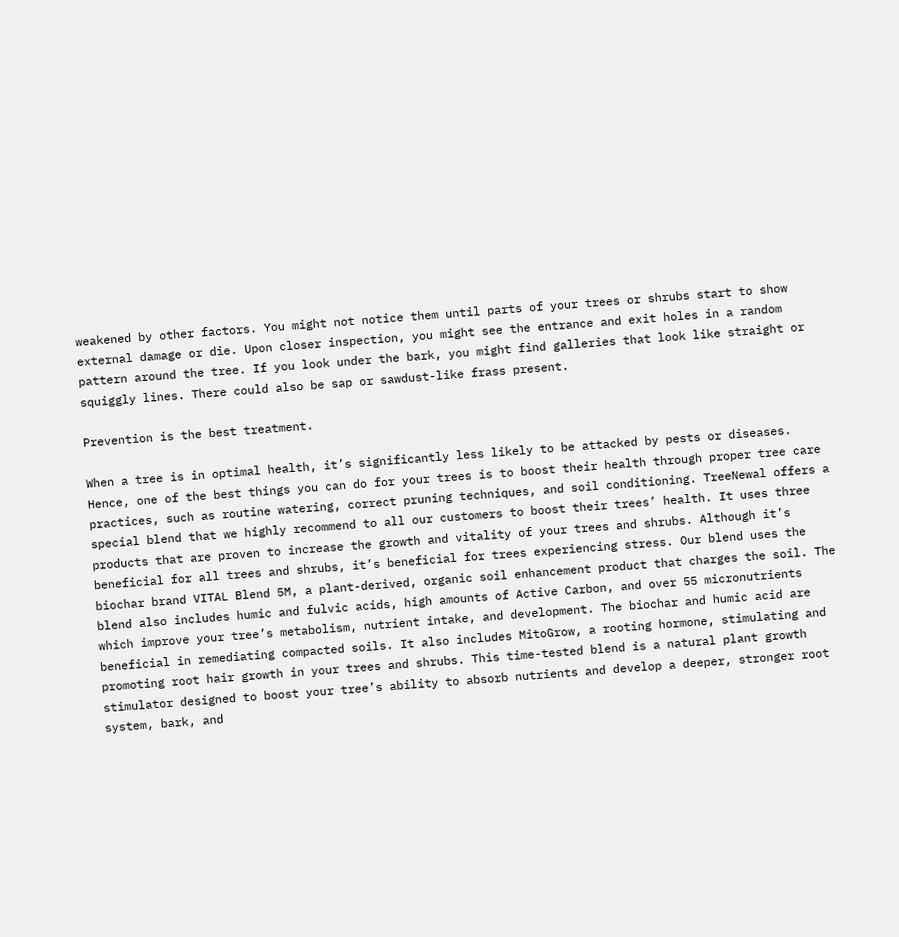weakened by other factors. You might not notice them until parts of your trees or shrubs start to show external damage or die. Upon closer inspection, you might see the entrance and exit holes in a random pattern around the tree. If you look under the bark, you might find galleries that look like straight or squiggly lines. There could also be sap or sawdust-like frass present.

Prevention is the best treatment.

When a tree is in optimal health, it’s significantly less likely to be attacked by pests or diseases. Hence, one of the best things you can do for your trees is to boost their health through proper tree care practices, such as routine watering, correct pruning techniques, and soil conditioning. TreeNewal offers a special blend that we highly recommend to all our customers to boost their trees’ health. It uses three products that are proven to increase the growth and vitality of your trees and shrubs. Although it’s beneficial for all trees and shrubs, it’s beneficial for trees experiencing stress. Our blend uses the biochar brand VITAL Blend 5M, a plant-derived, organic soil enhancement product that charges the soil. The blend also includes humic and fulvic acids, high amounts of Active Carbon, and over 55 micronutrients which improve your tree’s metabolism, nutrient intake, and development. The biochar and humic acid are beneficial in remediating compacted soils. It also includes MitoGrow, a rooting hormone, stimulating and promoting root hair growth in your trees and shrubs. This time-tested blend is a natural plant growth stimulator designed to boost your tree’s ability to absorb nutrients and develop a deeper, stronger root system, bark, and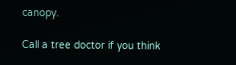canopy.

Call a tree doctor if you think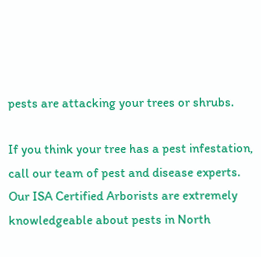pests are attacking your trees or shrubs.

If you think your tree has a pest infestation, call our team of pest and disease experts. Our ISA Certified Arborists are extremely knowledgeable about pests in North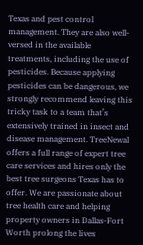Texas and pest control management. They are also well-versed in the available treatments, including the use of pesticides. Because applying pesticides can be dangerous, we strongly recommend leaving this tricky task to a team that’s extensively trained in insect and disease management. TreeNewal offers a full range of expert tree care services and hires only the best tree surgeons Texas has to offer. We are passionate about tree health care and helping property owners in Dallas-Fort Worth prolong the lives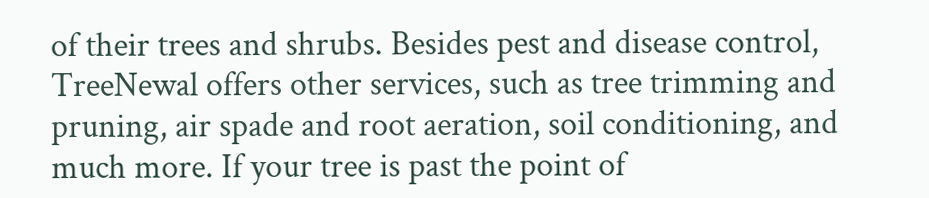of their trees and shrubs. Besides pest and disease control, TreeNewal offers other services, such as tree trimming and pruning, air spade and root aeration, soil conditioning, and much more. If your tree is past the point of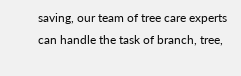saving, our team of tree care experts can handle the task of branch, tree,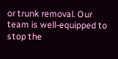or trunk removal. Our team is well-equipped to stop the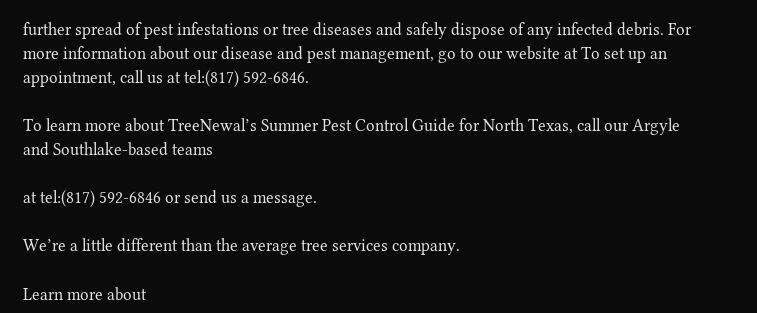further spread of pest infestations or tree diseases and safely dispose of any infected debris. For more information about our disease and pest management, go to our website at To set up an appointment, call us at tel:(817) 592-6846.

To learn more about TreeNewal’s Summer Pest Control Guide for North Texas, call our Argyle and Southlake-based teams

at tel:(817) 592-6846 or send us a message.

We’re a little different than the average tree services company.

Learn more about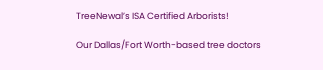TreeNewal’s ISA Certified Arborists!

Our Dallas/Fort Worth-based tree doctors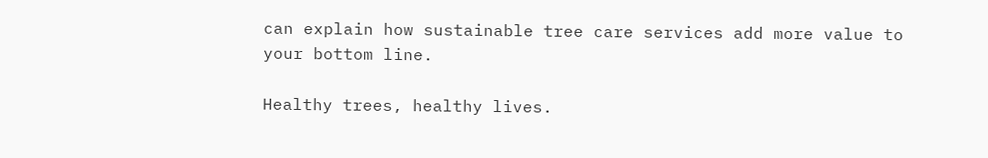can explain how sustainable tree care services add more value to your bottom line.

Healthy trees, healthy lives.